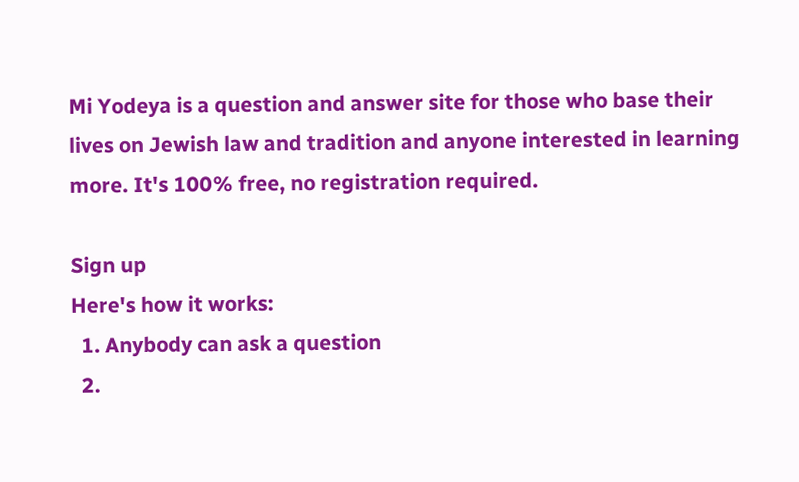Mi Yodeya is a question and answer site for those who base their lives on Jewish law and tradition and anyone interested in learning more. It's 100% free, no registration required.

Sign up
Here's how it works:
  1. Anybody can ask a question
  2.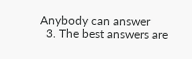Anybody can answer
  3. The best answers are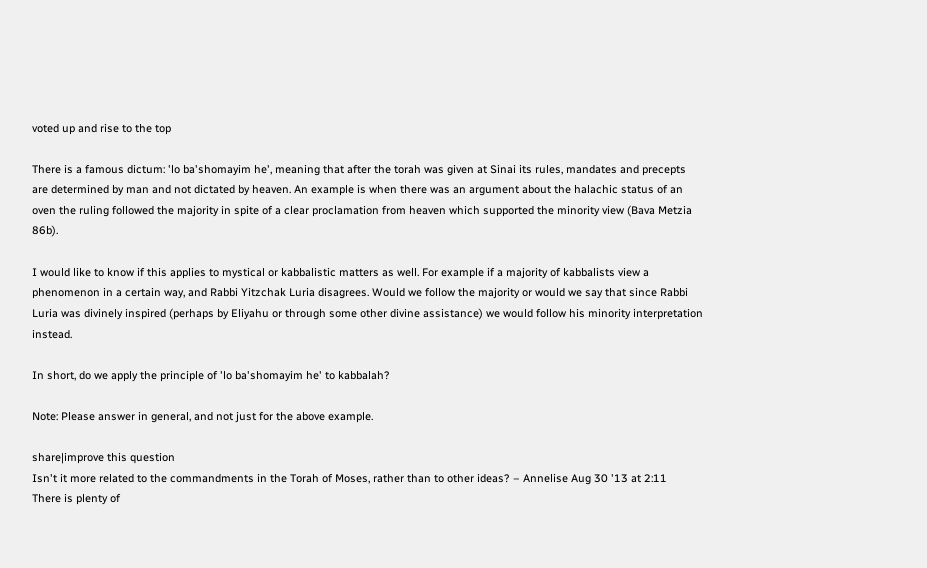voted up and rise to the top

There is a famous dictum: 'lo ba'shomayim he', meaning that after the torah was given at Sinai its rules, mandates and precepts are determined by man and not dictated by heaven. An example is when there was an argument about the halachic status of an oven the ruling followed the majority in spite of a clear proclamation from heaven which supported the minority view (Bava Metzia 86b).

I would like to know if this applies to mystical or kabbalistic matters as well. For example if a majority of kabbalists view a phenomenon in a certain way, and Rabbi Yitzchak Luria disagrees. Would we follow the majority or would we say that since Rabbi Luria was divinely inspired (perhaps by Eliyahu or through some other divine assistance) we would follow his minority interpretation instead.

In short, do we apply the principle of 'lo ba'shomayim he' to kabbalah?

Note: Please answer in general, and not just for the above example.

share|improve this question
Isn't it more related to the commandments in the Torah of Moses, rather than to other ideas? – Annelise Aug 30 '13 at 2:11
There is plenty of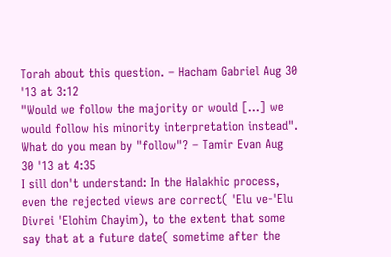Torah about this question. – Hacham Gabriel Aug 30 '13 at 3:12
"Would we follow the majority or would [...] we would follow his minority interpretation instead". What do you mean by "follow"? – Tamir Evan Aug 30 '13 at 4:35
I sill don't understand: In the Halakhic process, even the rejected views are correct( 'Elu ve-'Elu Divrei 'Elohim Chayim), to the extent that some say that at a future date( sometime after the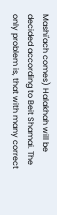Mashi'ach comes) Halakhah will be decided according to Beit Shamai. The only problem is, that with many correct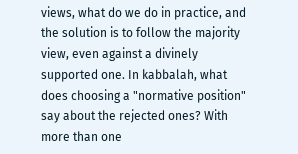views, what do we do in practice, and the solution is to follow the majority view, even against a divinely supported one. In kabbalah, what does choosing a "normative position" say about the rejected ones? With more than one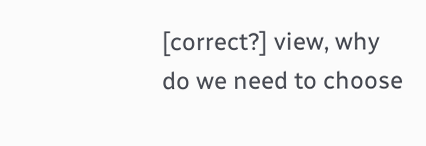[correct?] view, why do we need to choose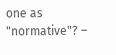one as "normative"? –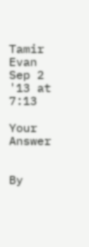Tamir Evan Sep 2 '13 at 7:13

Your Answer


By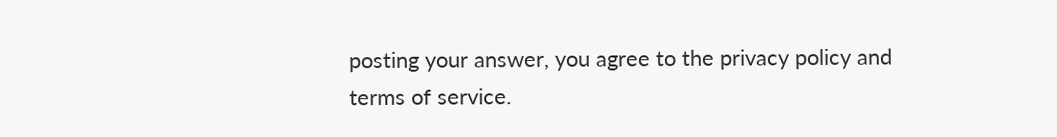posting your answer, you agree to the privacy policy and terms of service.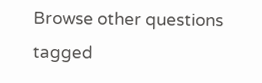Browse other questions tagged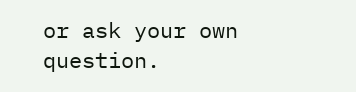or ask your own question.